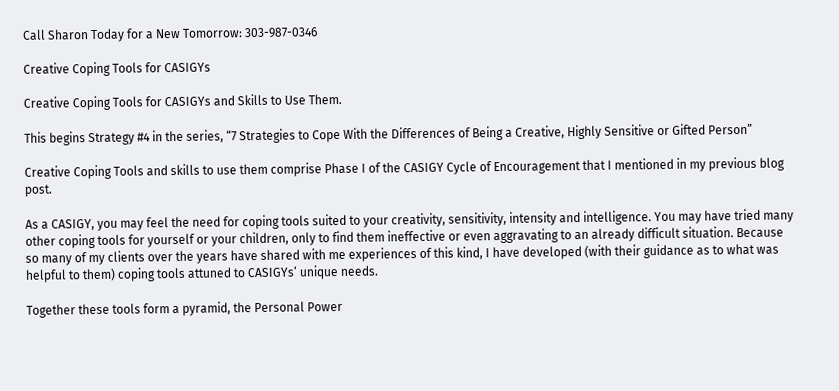Call Sharon Today for a New Tomorrow: 303-987-0346

Creative Coping Tools for CASIGYs

Creative Coping Tools for CASIGYs and Skills to Use Them.

This begins Strategy #4 in the series, “7 Strategies to Cope With the Differences of Being a Creative, Highly Sensitive or Gifted Person”

Creative Coping Tools and skills to use them comprise Phase I of the CASIGY Cycle of Encouragement that I mentioned in my previous blog post.

As a CASIGY, you may feel the need for coping tools suited to your creativity, sensitivity, intensity and intelligence. You may have tried many other coping tools for yourself or your children, only to find them ineffective or even aggravating to an already difficult situation. Because so many of my clients over the years have shared with me experiences of this kind, I have developed (with their guidance as to what was helpful to them) coping tools attuned to CASIGYs’ unique needs.

Together these tools form a pyramid, the Personal Power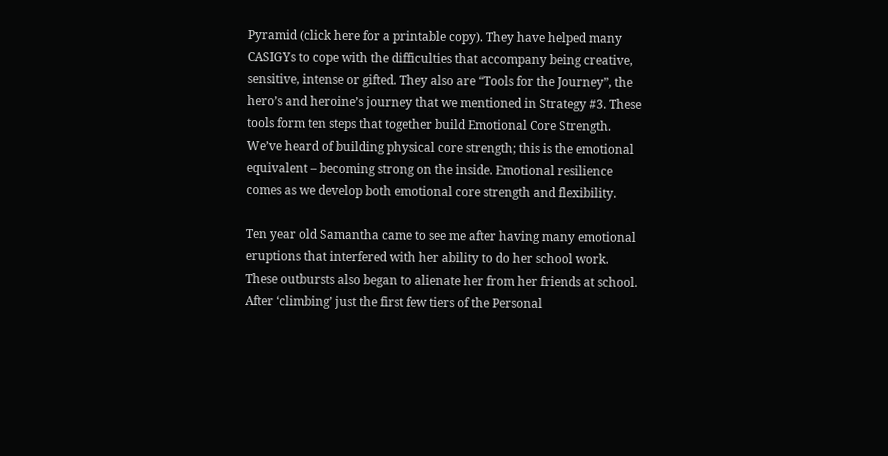Pyramid (click here for a printable copy). They have helped many CASIGYs to cope with the difficulties that accompany being creative, sensitive, intense or gifted. They also are “Tools for the Journey”, the hero’s and heroine’s journey that we mentioned in Strategy #3. These tools form ten steps that together build Emotional Core Strength. We’ve heard of building physical core strength; this is the emotional equivalent – becoming strong on the inside. Emotional resilience comes as we develop both emotional core strength and flexibility.

Ten year old Samantha came to see me after having many emotional eruptions that interfered with her ability to do her school work. These outbursts also began to alienate her from her friends at school. After ‘climbing’ just the first few tiers of the Personal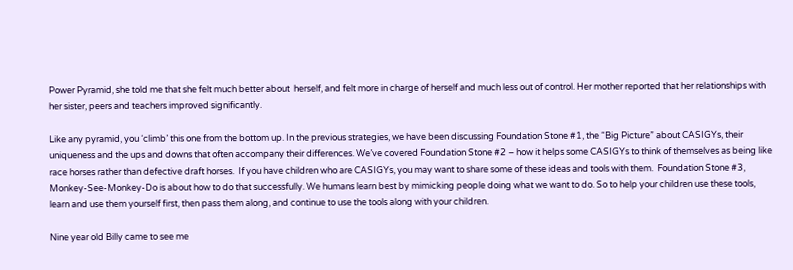Power Pyramid, she told me that she felt much better about  herself, and felt more in charge of herself and much less out of control. Her mother reported that her relationships with her sister, peers and teachers improved significantly.

Like any pyramid, you ‘climb’ this one from the bottom up. In the previous strategies, we have been discussing Foundation Stone #1, the “Big Picture” about CASIGYs, their uniqueness and the ups and downs that often accompany their differences. We’ve covered Foundation Stone #2 – how it helps some CASIGYs to think of themselves as being like race horses rather than defective draft horses.  If you have children who are CASIGYs, you may want to share some of these ideas and tools with them.  Foundation Stone #3, Monkey-See-Monkey-Do is about how to do that successfully. We humans learn best by mimicking people doing what we want to do. So to help your children use these tools, learn and use them yourself first, then pass them along, and continue to use the tools along with your children.

Nine year old Billy came to see me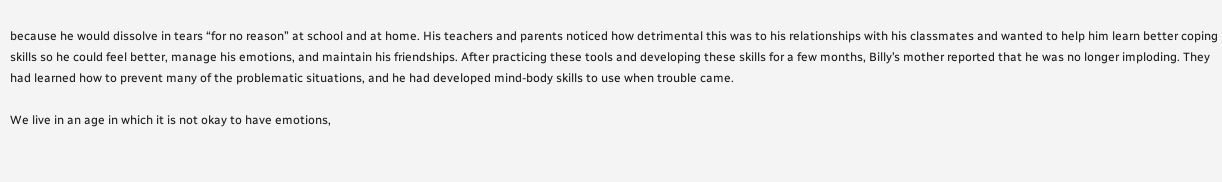because he would dissolve in tears “for no reason” at school and at home. His teachers and parents noticed how detrimental this was to his relationships with his classmates and wanted to help him learn better coping skills so he could feel better, manage his emotions, and maintain his friendships. After practicing these tools and developing these skills for a few months, Billy’s mother reported that he was no longer imploding. They had learned how to prevent many of the problematic situations, and he had developed mind-body skills to use when trouble came.

We live in an age in which it is not okay to have emotions,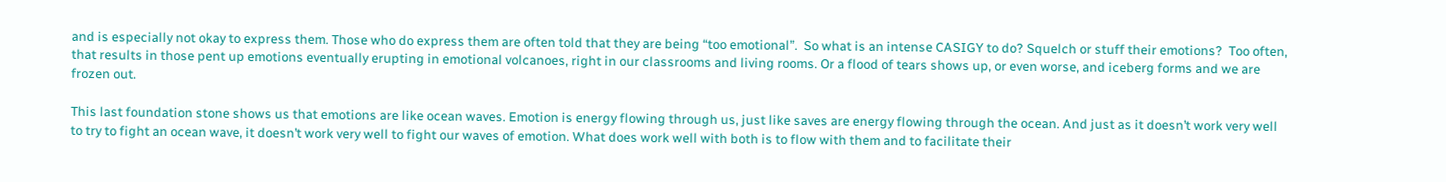and is especially not okay to express them. Those who do express them are often told that they are being “too emotional”.  So what is an intense CASIGY to do? Squelch or stuff their emotions?  Too often, that results in those pent up emotions eventually erupting in emotional volcanoes, right in our classrooms and living rooms. Or a flood of tears shows up, or even worse, and iceberg forms and we are frozen out.

This last foundation stone shows us that emotions are like ocean waves. Emotion is energy flowing through us, just like saves are energy flowing through the ocean. And just as it doesn’t work very well to try to fight an ocean wave, it doesn’t work very well to fight our waves of emotion. What does work well with both is to flow with them and to facilitate their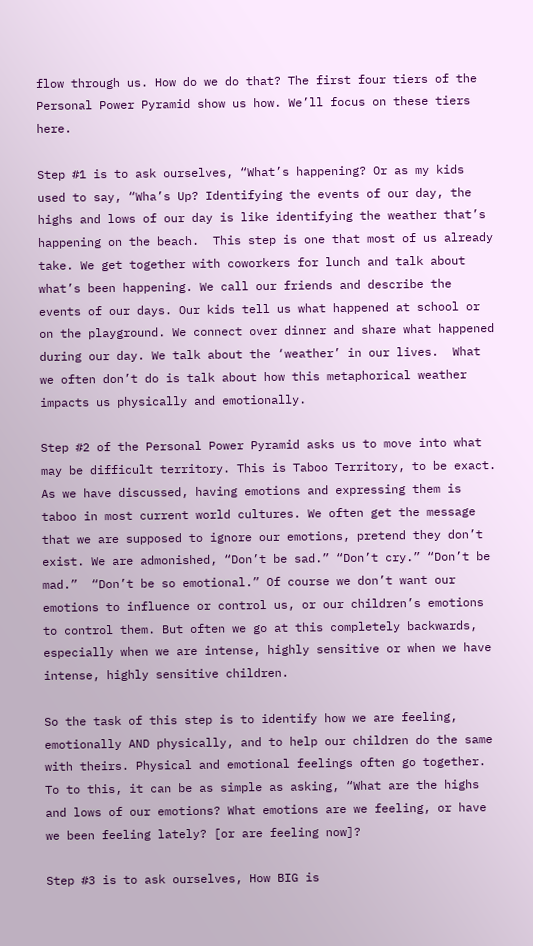flow through us. How do we do that? The first four tiers of the Personal Power Pyramid show us how. We’ll focus on these tiers here.

Step #1 is to ask ourselves, “What’s happening? Or as my kids used to say, “Wha’s Up? Identifying the events of our day, the highs and lows of our day is like identifying the weather that’s happening on the beach.  This step is one that most of us already take. We get together with coworkers for lunch and talk about what’s been happening. We call our friends and describe the events of our days. Our kids tell us what happened at school or on the playground. We connect over dinner and share what happened during our day. We talk about the ‘weather’ in our lives.  What we often don’t do is talk about how this metaphorical weather impacts us physically and emotionally.

Step #2 of the Personal Power Pyramid asks us to move into what may be difficult territory. This is Taboo Territory, to be exact. As we have discussed, having emotions and expressing them is taboo in most current world cultures. We often get the message that we are supposed to ignore our emotions, pretend they don’t exist. We are admonished, “Don’t be sad.” “Don’t cry.” “Don’t be mad.”  “Don’t be so emotional.” Of course we don’t want our emotions to influence or control us, or our children’s emotions to control them. But often we go at this completely backwards, especially when we are intense, highly sensitive or when we have intense, highly sensitive children.

So the task of this step is to identify how we are feeling, emotionally AND physically, and to help our children do the same with theirs. Physical and emotional feelings often go together. To to this, it can be as simple as asking, “What are the highs and lows of our emotions? What emotions are we feeling, or have we been feeling lately? [or are feeling now]?

Step #3 is to ask ourselves, How BIG is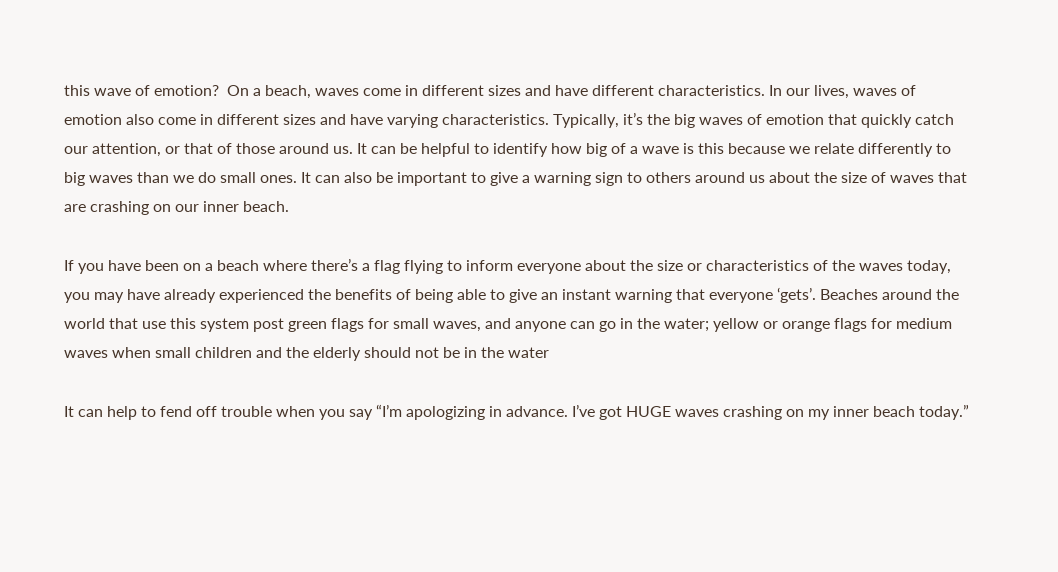this wave of emotion?  On a beach, waves come in different sizes and have different characteristics. In our lives, waves of emotion also come in different sizes and have varying characteristics. Typically, it’s the big waves of emotion that quickly catch our attention, or that of those around us. It can be helpful to identify how big of a wave is this because we relate differently to big waves than we do small ones. It can also be important to give a warning sign to others around us about the size of waves that are crashing on our inner beach.

If you have been on a beach where there’s a flag flying to inform everyone about the size or characteristics of the waves today, you may have already experienced the benefits of being able to give an instant warning that everyone ‘gets’. Beaches around the world that use this system post green flags for small waves, and anyone can go in the water; yellow or orange flags for medium waves when small children and the elderly should not be in the water

It can help to fend off trouble when you say “I’m apologizing in advance. I’ve got HUGE waves crashing on my inner beach today.”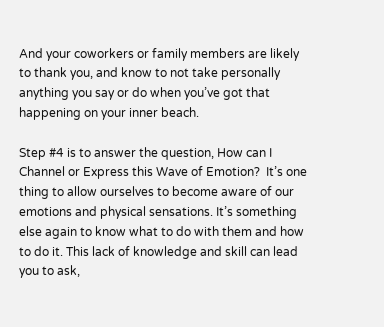And your coworkers or family members are likely to thank you, and know to not take personally anything you say or do when you’ve got that happening on your inner beach.

Step #4 is to answer the question, How can I Channel or Express this Wave of Emotion?  It’s one thing to allow ourselves to become aware of our emotions and physical sensations. It’s something else again to know what to do with them and how to do it. This lack of knowledge and skill can lead you to ask,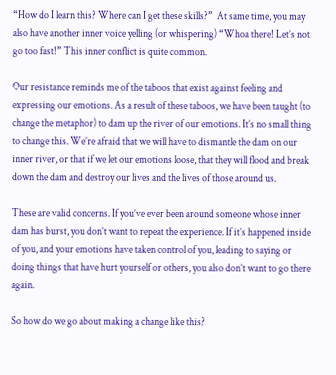“How do I learn this? Where can I get these skills?”  At same time, you may also have another inner voice yelling (or whispering) “Whoa there! Let’s not go too fast!” This inner conflict is quite common.

Our resistance reminds me of the taboos that exist against feeling and expressing our emotions. As a result of these taboos, we have been taught (to change the metaphor) to dam up the river of our emotions. It’s no small thing to change this. We’re afraid that we will have to dismantle the dam on our inner river, or that if we let our emotions loose, that they will flood and break down the dam and destroy our lives and the lives of those around us.

These are valid concerns. If you’ve ever been around someone whose inner dam has burst, you don’t want to repeat the experience. If it’s happened inside of you, and your emotions have taken control of you, leading to saying or doing things that have hurt yourself or others, you also don’t want to go there again.

So how do we go about making a change like this?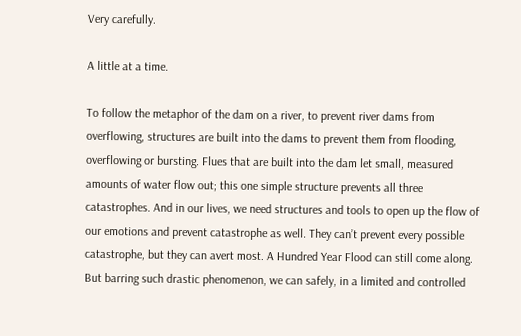Very carefully.

A little at a time.

To follow the metaphor of the dam on a river, to prevent river dams from overflowing, structures are built into the dams to prevent them from flooding, overflowing or bursting. Flues that are built into the dam let small, measured amounts of water flow out; this one simple structure prevents all three catastrophes. And in our lives, we need structures and tools to open up the flow of our emotions and prevent catastrophe as well. They can’t prevent every possible catastrophe, but they can avert most. A Hundred Year Flood can still come along. But barring such drastic phenomenon, we can safely, in a limited and controlled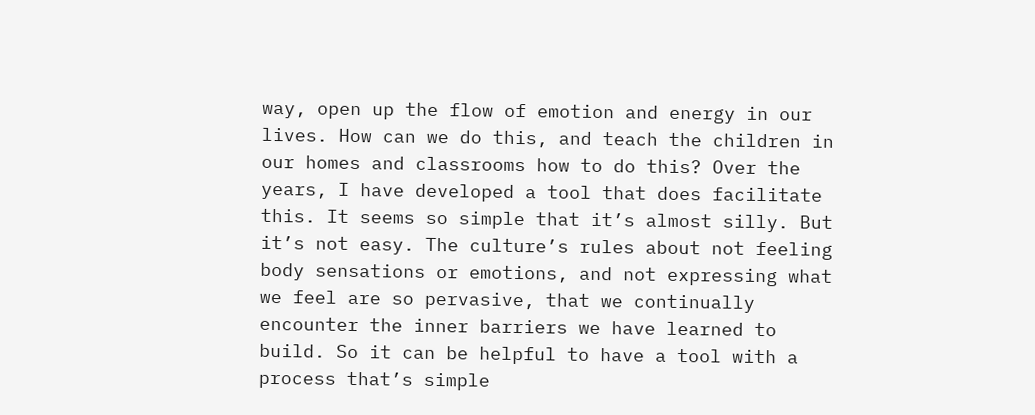way, open up the flow of emotion and energy in our lives. How can we do this, and teach the children in our homes and classrooms how to do this? Over the years, I have developed a tool that does facilitate this. It seems so simple that it’s almost silly. But it’s not easy. The culture’s rules about not feeling body sensations or emotions, and not expressing what we feel are so pervasive, that we continually encounter the inner barriers we have learned to build. So it can be helpful to have a tool with a process that’s simple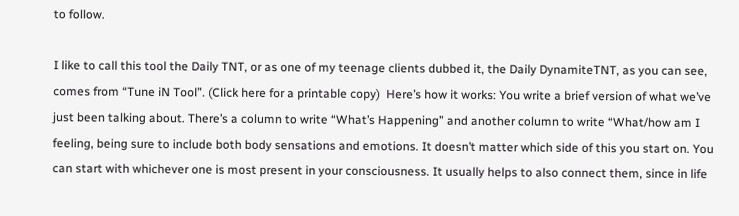to follow.

I like to call this tool the Daily TNT, or as one of my teenage clients dubbed it, the Daily DynamiteTNT, as you can see, comes from “Tune iN Tool”. (Click here for a printable copy)  Here’s how it works: You write a brief version of what we’ve just been talking about. There’s a column to write “What’s Happening” and another column to write “What/how am I feeling, being sure to include both body sensations and emotions. It doesn’t matter which side of this you start on. You can start with whichever one is most present in your consciousness. It usually helps to also connect them, since in life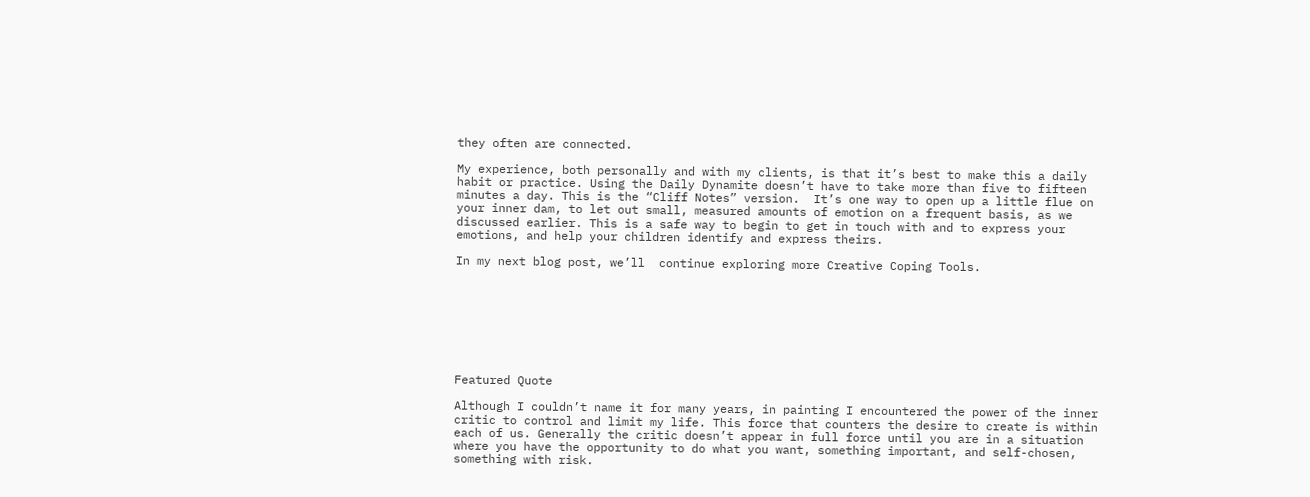they often are connected.

My experience, both personally and with my clients, is that it’s best to make this a daily habit or practice. Using the Daily Dynamite doesn’t have to take more than five to fifteen minutes a day. This is the “Cliff Notes” version.  It’s one way to open up a little flue on your inner dam, to let out small, measured amounts of emotion on a frequent basis, as we discussed earlier. This is a safe way to begin to get in touch with and to express your emotions, and help your children identify and express theirs.

In my next blog post, we’ll  continue exploring more Creative Coping Tools.








Featured Quote

Although I couldn’t name it for many years, in painting I encountered the power of the inner critic to control and limit my life. This force that counters the desire to create is within each of us. Generally the critic doesn’t appear in full force until you are in a situation where you have the opportunity to do what you want, something important, and self-chosen, something with risk.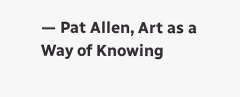— Pat Allen, Art as a Way of Knowing